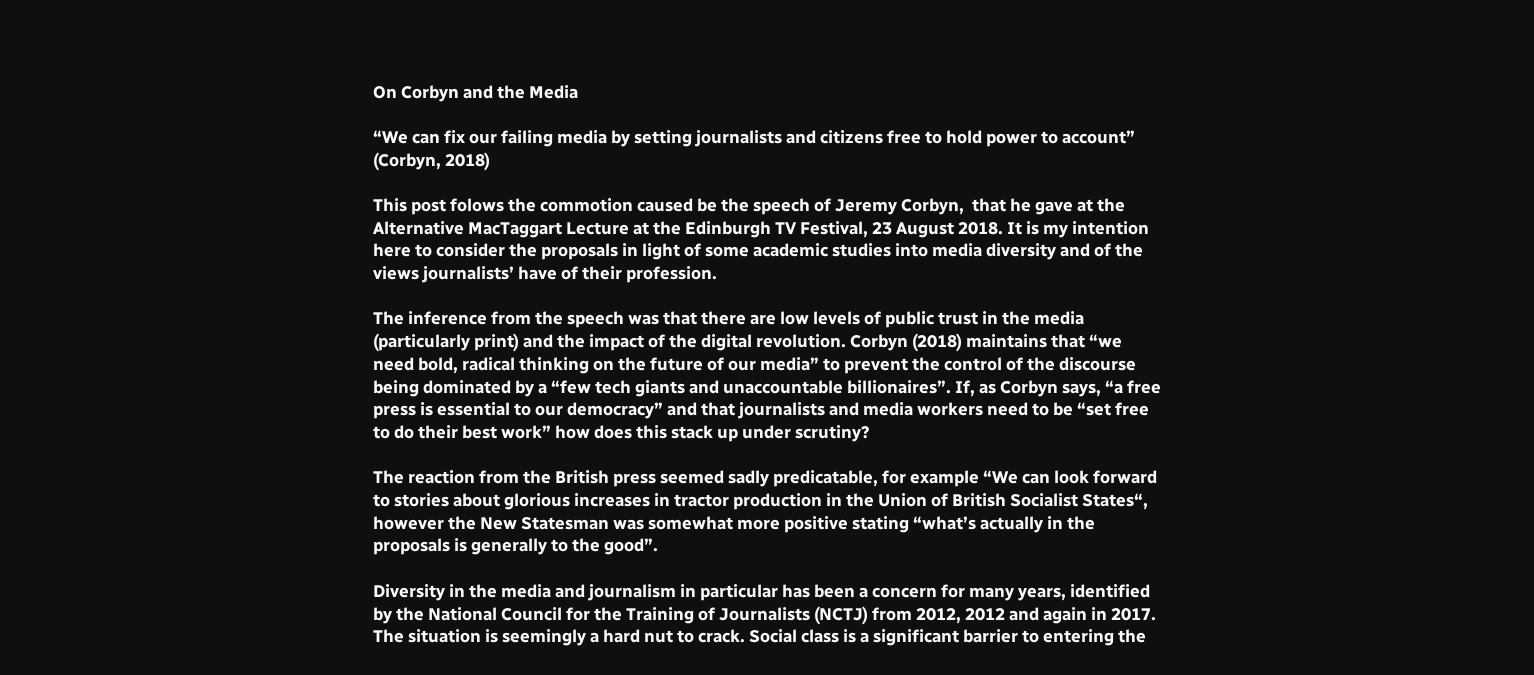On Corbyn and the Media

“We can fix our failing media by setting journalists and citizens free to hold power to account” (Corbyn, 2018)

This post folows the commotion caused be the speech of Jeremy Corbyn,  that he gave at the Alternative MacTaggart Lecture at the Edinburgh TV Festival, 23 August 2018. It is my intention here to consider the proposals in light of some academic studies into media diversity and of the views journalists’ have of their profession.

The inference from the speech was that there are low levels of public trust in the media (particularly print) and the impact of the digital revolution. Corbyn (2018) maintains that “we need bold, radical thinking on the future of our media” to prevent the control of the discourse being dominated by a “few tech giants and unaccountable billionaires”. If, as Corbyn says, “a free press is essential to our democracy” and that journalists and media workers need to be “set free to do their best work” how does this stack up under scrutiny?

The reaction from the British press seemed sadly predicatable, for example “We can look forward to stories about glorious increases in tractor production in the Union of British Socialist States“, however the New Statesman was somewhat more positive stating “what’s actually in the proposals is generally to the good”.

Diversity in the media and journalism in particular has been a concern for many years, identified by the National Council for the Training of Journalists (NCTJ) from 2012, 2012 and again in 2017. The situation is seemingly a hard nut to crack. Social class is a significant barrier to entering the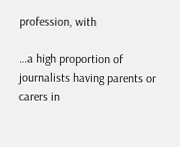profession, with

…a high proportion of journalists having parents or carers in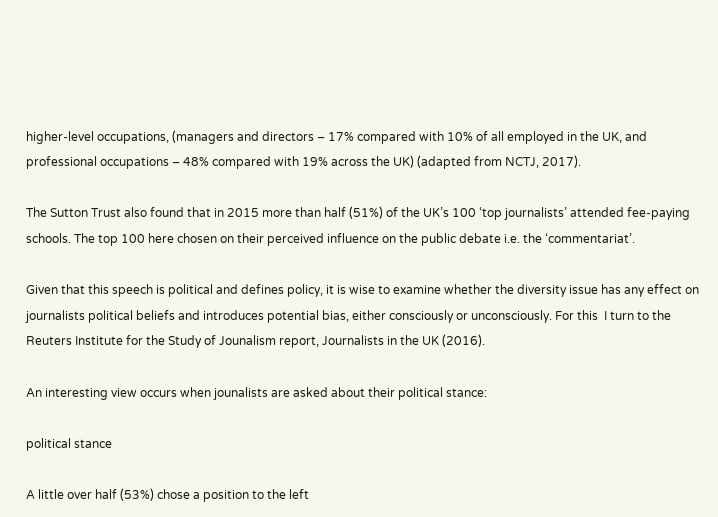higher-level occupations, (managers and directors – 17% compared with 10% of all employed in the UK, and professional occupations – 48% compared with 19% across the UK) (adapted from NCTJ, 2017).

The Sutton Trust also found that in 2015 more than half (51%) of the UK’s 100 ‘top journalists’ attended fee-paying schools. The top 100 here chosen on their perceived influence on the public debate i.e. the ‘commentariat’.

Given that this speech is political and defines policy, it is wise to examine whether the diversity issue has any effect on journalists political beliefs and introduces potential bias, either consciously or unconsciously. For this  I turn to the Reuters Institute for the Study of Jounalism report, Journalists in the UK (2016).

An interesting view occurs when jounalists are asked about their political stance:

political stance

A little over half (53%) chose a position to the left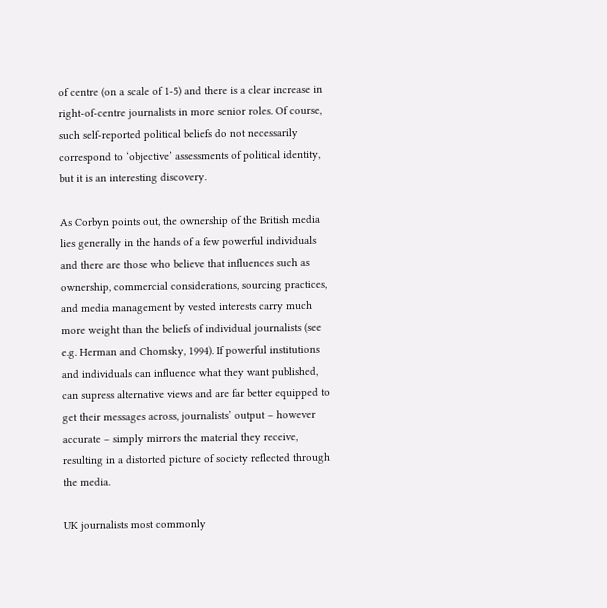of centre (on a scale of 1-5) and there is a clear increase in right-of-centre journalists in more senior roles. Of course, such self-reported political beliefs do not necessarily correspond to ‘objective’ assessments of political identity, but it is an interesting discovery.

As Corbyn points out, the ownership of the British media lies generally in the hands of a few powerful individuals and there are those who believe that influences such as ownership, commercial considerations, sourcing practices, and media management by vested interests carry much more weight than the beliefs of individual journalists (see e.g. Herman and Chomsky, 1994). If powerful institutions and individuals can influence what they want published, can supress alternative views and are far better equipped to get their messages across, journalists’ output – however accurate – simply mirrors the material they receive, resulting in a distorted picture of society reflected through the media.

UK journalists most commonly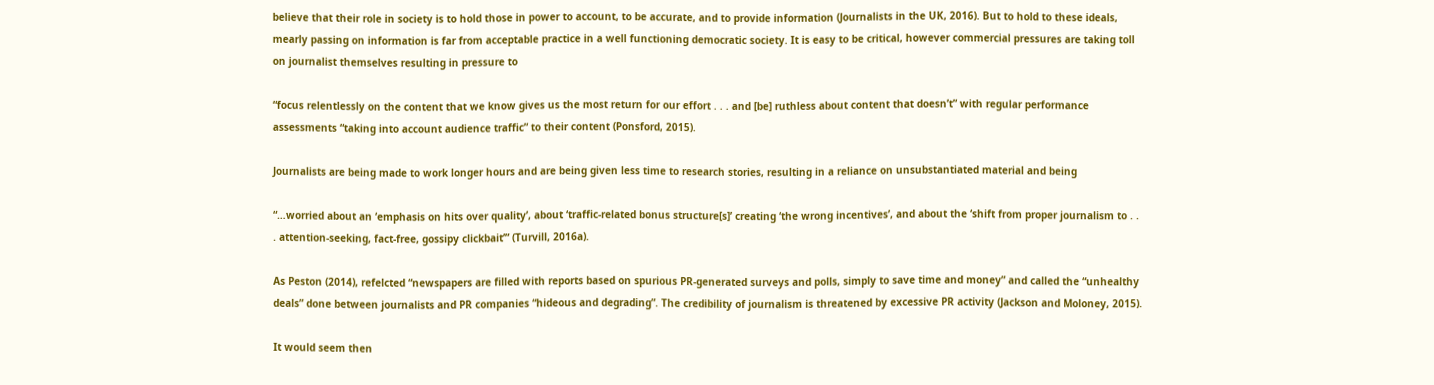believe that their role in society is to hold those in power to account, to be accurate, and to provide information (Journalists in the UK, 2016). But to hold to these ideals, mearly passing on information is far from acceptable practice in a well functioning democratic society. It is easy to be critical, however commercial pressures are taking toll on journalist themselves resulting in pressure to

“focus relentlessly on the content that we know gives us the most return for our effort . . . and [be] ruthless about content that doesn’t” with regular performance assessments “taking into account audience traffic” to their content (Ponsford, 2015).

Journalists are being made to work longer hours and are being given less time to research stories, resulting in a reliance on unsubstantiated material and being

“…worried about an ‘emphasis on hits over quality’, about ‘traffic-related bonus structure[s]’ creating ‘the wrong incentives’, and about the ‘shift from proper journalism to . . . attention-seeking, fact-free, gossipy clickbait’” (Turvill, 2016a).

As Peston (2014), refelcted “newspapers are filled with reports based on spurious PR-generated surveys and polls, simply to save time and money” and called the “unhealthy deals” done between journalists and PR companies “hideous and degrading”. The credibility of journalism is threatened by excessive PR activity (Jackson and Moloney, 2015).

It would seem then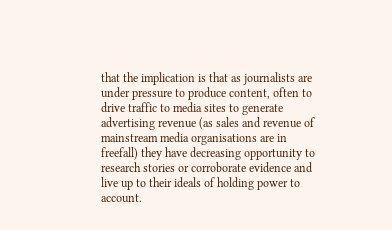that the implication is that as journalists are under pressure to produce content, often to drive traffic to media sites to generate advertising revenue (as sales and revenue of mainstream media organisations are in freefall) they have decreasing opportunity to research stories or corroborate evidence and live up to their ideals of holding power to account.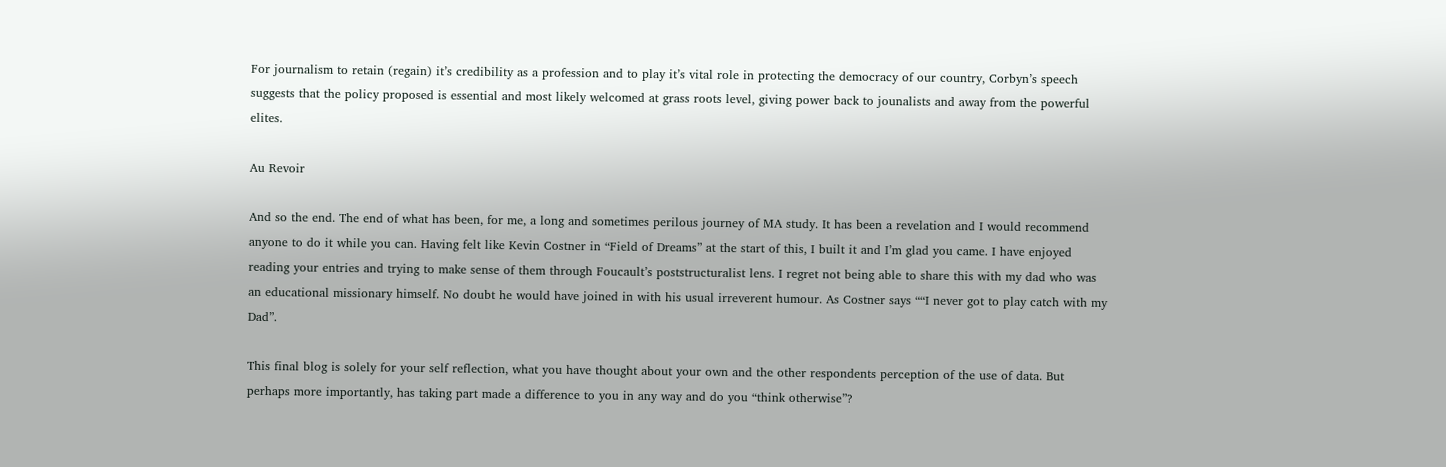For journalism to retain (regain) it’s credibility as a profession and to play it’s vital role in protecting the democracy of our country, Corbyn’s speech suggests that the policy proposed is essential and most likely welcomed at grass roots level, giving power back to jounalists and away from the powerful elites.

Au Revoir

And so the end. The end of what has been, for me, a long and sometimes perilous journey of MA study. It has been a revelation and I would recommend anyone to do it while you can. Having felt like Kevin Costner in “Field of Dreams” at the start of this, I built it and I’m glad you came. I have enjoyed reading your entries and trying to make sense of them through Foucault’s poststructuralist lens. I regret not being able to share this with my dad who was an educational missionary himself. No doubt he would have joined in with his usual irreverent humour. As Costner says ““I never got to play catch with my Dad”.

This final blog is solely for your self reflection, what you have thought about your own and the other respondents perception of the use of data. But perhaps more importantly, has taking part made a difference to you in any way and do you “think otherwise”?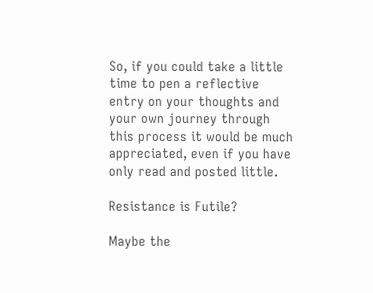So, if you could take a little time to pen a reflective entry on your thoughts and your own journey through this process it would be much appreciated, even if you have only read and posted little.

Resistance is Futile?

Maybe the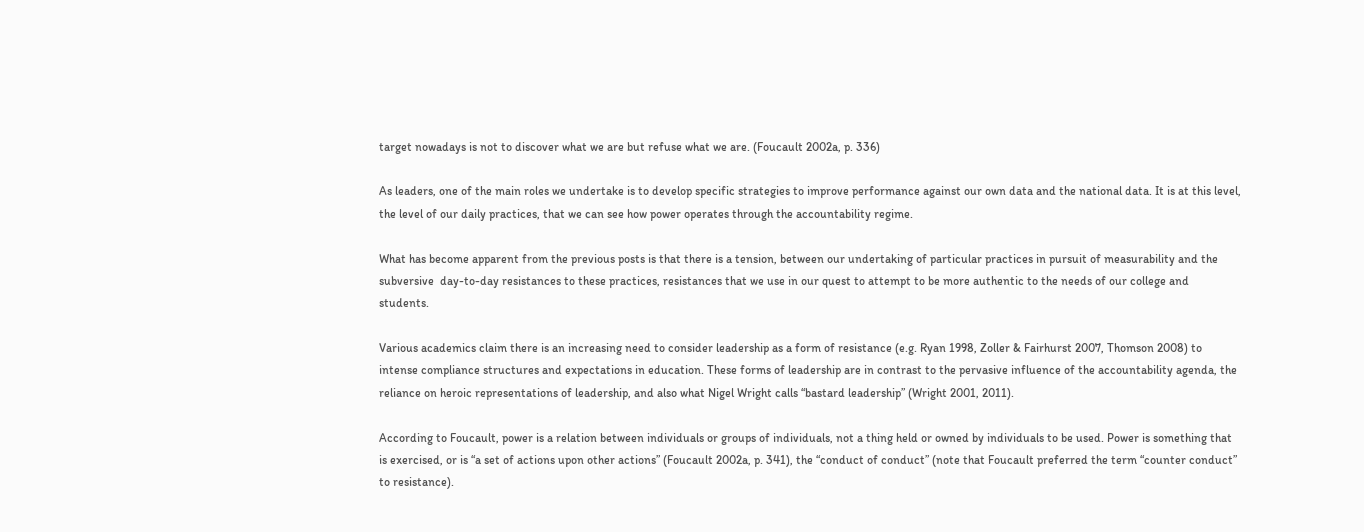target nowadays is not to discover what we are but refuse what we are. (Foucault 2002a, p. 336)

As leaders, one of the main roles we undertake is to develop specific strategies to improve performance against our own data and the national data. It is at this level, the level of our daily practices, that we can see how power operates through the accountability regime.

What has become apparent from the previous posts is that there is a tension, between our undertaking of particular practices in pursuit of measurability and the subversive  day-to-day resistances to these practices, resistances that we use in our quest to attempt to be more authentic to the needs of our college and students.

Various academics claim there is an increasing need to consider leadership as a form of resistance (e.g. Ryan 1998, Zoller & Fairhurst 2007, Thomson 2008) to intense compliance structures and expectations in education. These forms of leadership are in contrast to the pervasive influence of the accountability agenda, the reliance on heroic representations of leadership, and also what Nigel Wright calls “bastard leadership” (Wright 2001, 2011).

According to Foucault, power is a relation between individuals or groups of individuals, not a thing held or owned by individuals to be used. Power is something that is exercised, or is “a set of actions upon other actions” (Foucault 2002a, p. 341), the “conduct of conduct” (note that Foucault preferred the term “counter conduct” to resistance).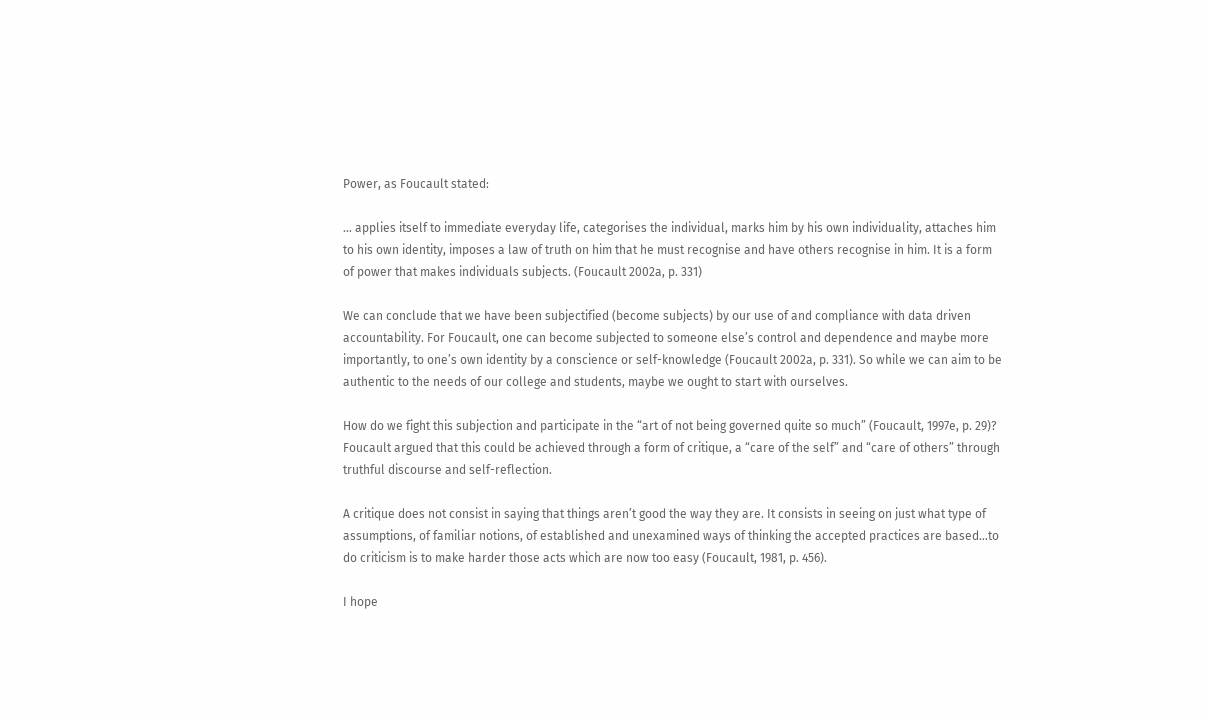Power, as Foucault stated:

… applies itself to immediate everyday life, categorises the individual, marks him by his own individuality, attaches him to his own identity, imposes a law of truth on him that he must recognise and have others recognise in him. It is a form of power that makes individuals subjects. (Foucault 2002a, p. 331)

We can conclude that we have been subjectified (become subjects) by our use of and compliance with data driven accountability. For Foucault, one can become subjected to someone else’s control and dependence and maybe more importantly, to one’s own identity by a conscience or self-knowledge (Foucault 2002a, p. 331). So while we can aim to be authentic to the needs of our college and students, maybe we ought to start with ourselves.

How do we fight this subjection and participate in the “art of not being governed quite so much” (Foucault, 1997e, p. 29)? Foucault argued that this could be achieved through a form of critique, a “care of the self” and “care of others” through truthful discourse and self-reflection.

A critique does not consist in saying that things aren’t good the way they are. It consists in seeing on just what type of assumptions, of familiar notions, of established and unexamined ways of thinking the accepted practices are based…to do criticism is to make harder those acts which are now too easy (Foucault, 1981, p. 456).

I hope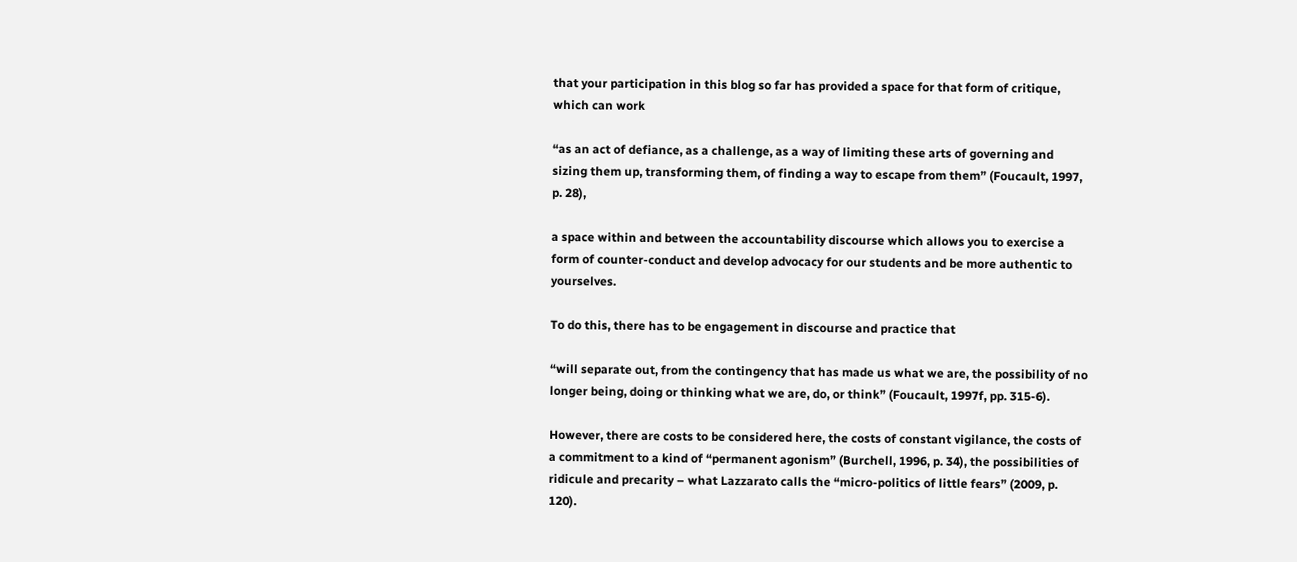that your participation in this blog so far has provided a space for that form of critique, which can work

“as an act of defiance, as a challenge, as a way of limiting these arts of governing and sizing them up, transforming them, of finding a way to escape from them” (Foucault, 1997, p. 28),

a space within and between the accountability discourse which allows you to exercise a form of counter-conduct and develop advocacy for our students and be more authentic to yourselves.

To do this, there has to be engagement in discourse and practice that

“will separate out, from the contingency that has made us what we are, the possibility of no longer being, doing or thinking what we are, do, or think” (Foucault, 1997f, pp. 315-6).

However, there are costs to be considered here, the costs of constant vigilance, the costs of a commitment to a kind of “permanent agonism” (Burchell, 1996, p. 34), the possibilities of ridicule and precarity – what Lazzarato calls the “micro-politics of little fears” (2009, p. 120).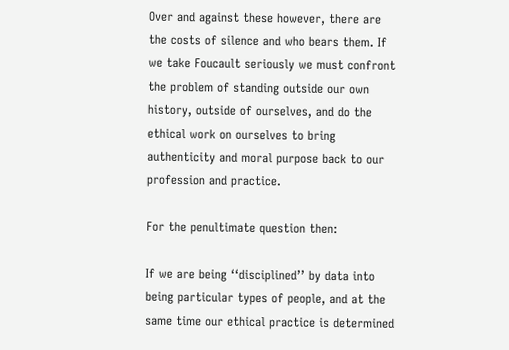Over and against these however, there are the costs of silence and who bears them. If we take Foucault seriously we must confront the problem of standing outside our own history, outside of ourselves, and do the ethical work on ourselves to bring authenticity and moral purpose back to our profession and practice.

For the penultimate question then:

If we are being ‘‘disciplined’’ by data into being particular types of people, and at the same time our ethical practice is determined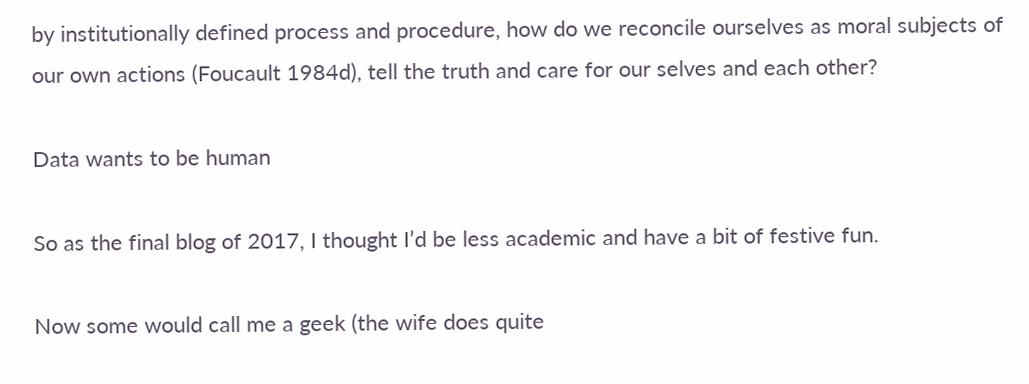by institutionally defined process and procedure, how do we reconcile ourselves as moral subjects of our own actions (Foucault 1984d), tell the truth and care for our selves and each other?

Data wants to be human

So as the final blog of 2017, I thought I’d be less academic and have a bit of festive fun.

Now some would call me a geek (the wife does quite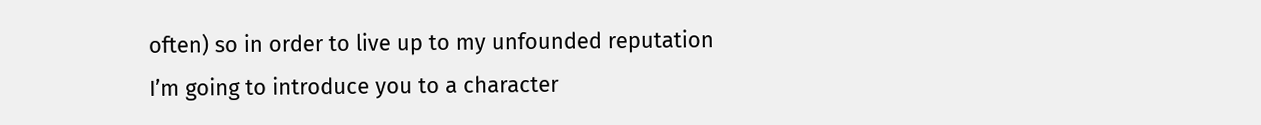often) so in order to live up to my unfounded reputation I’m going to introduce you to a character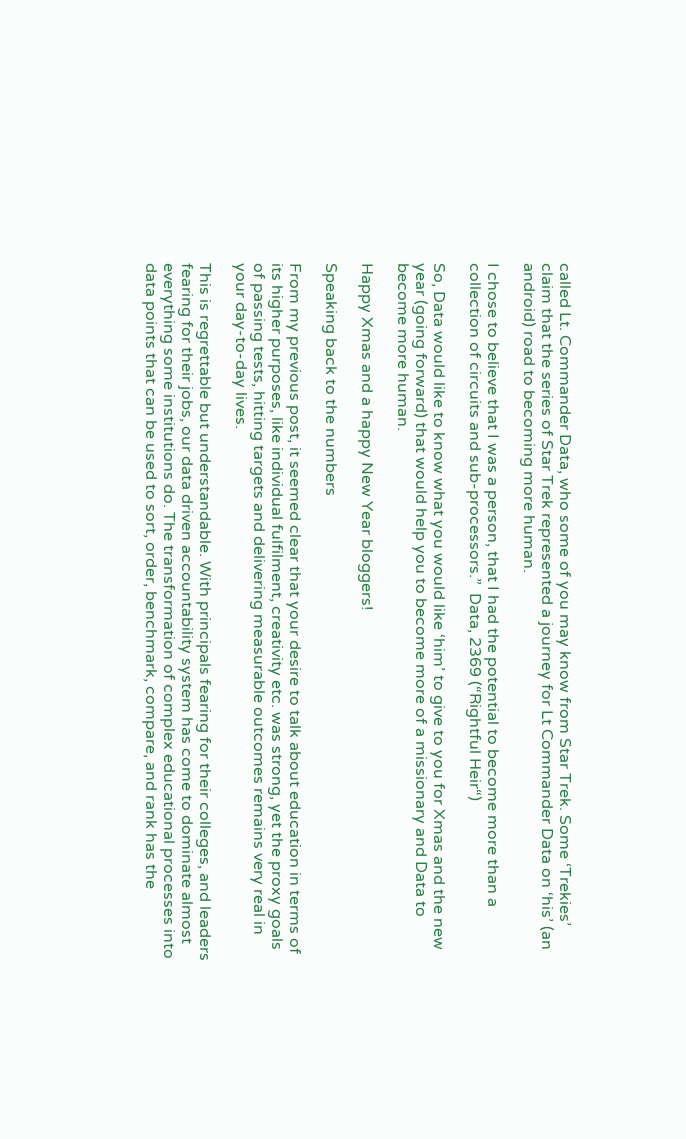called Lt. Commander Data, who some of you may know from Star Trek. Some ‘Trekies’ claim that the series of Star Trek represented a journey for Lt Commander Data on ‘his’ (an android) road to becoming more human.

I chose to believe that I was a person, that I had the potential to become more than a collection of circuits and sub-processors.”  Data, 2369 (“Rightful Heir“)

So, Data would like to know what you would like ‘him’ to give to you for Xmas and the new year (going forward) that would help you to become more of a missionary and Data to become more human.

Happy Xmas and a happy New Year bloggers!

Speaking back to the numbers

From my previous post, it seemed clear that your desire to talk about education in terms of its higher purposes, like individual fulfilment, creativity etc. was strong, yet the proxy goals of passing tests, hitting targets and delivering measurable outcomes remains very real in your day-to-day lives.

This is regrettable but understandable. With principals fearing for their colleges, and leaders fearing for their jobs, our data driven accountability system has come to dominate almost everything some institutions do. The transformation of complex educational processes into data points that can be used to sort, order, benchmark, compare, and rank has the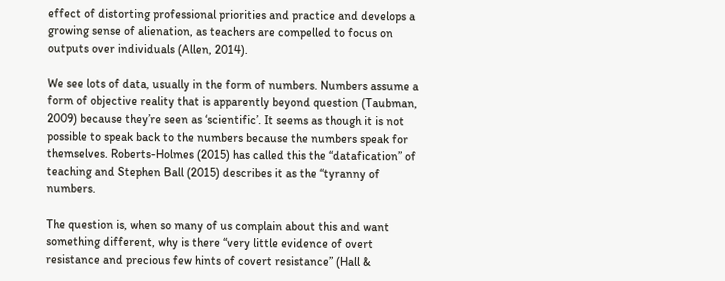effect of distorting professional priorities and practice and develops a growing sense of alienation, as teachers are compelled to focus on outputs over individuals (Allen, 2014).

We see lots of data, usually in the form of numbers. Numbers assume a form of objective reality that is apparently beyond question (Taubman, 2009) because they’re seen as ‘scientific’. It seems as though it is not possible to speak back to the numbers because the numbers speak for themselves. Roberts-Holmes (2015) has called this the “datafication” of teaching and Stephen Ball (2015) describes it as the “tyranny of numbers.

The question is, when so many of us complain about this and want something different, why is there “very little evidence of overt resistance and precious few hints of covert resistance” (Hall &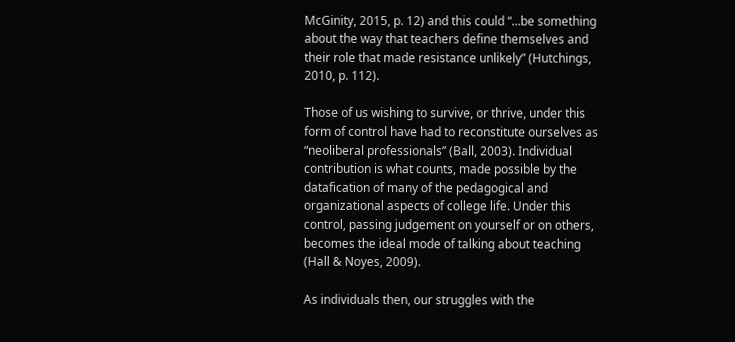McGinity, 2015, p. 12) and this could “…be something about the way that teachers define themselves and their role that made resistance unlikely” (Hutchings, 2010, p. 112).

Those of us wishing to survive, or thrive, under this form of control have had to reconstitute ourselves as “neoliberal professionals” (Ball, 2003). Individual contribution is what counts, made possible by the datafication of many of the pedagogical and organizational aspects of college life. Under this control, passing judgement on yourself or on others, becomes the ideal mode of talking about teaching (Hall & Noyes, 2009).

As individuals then, our struggles with the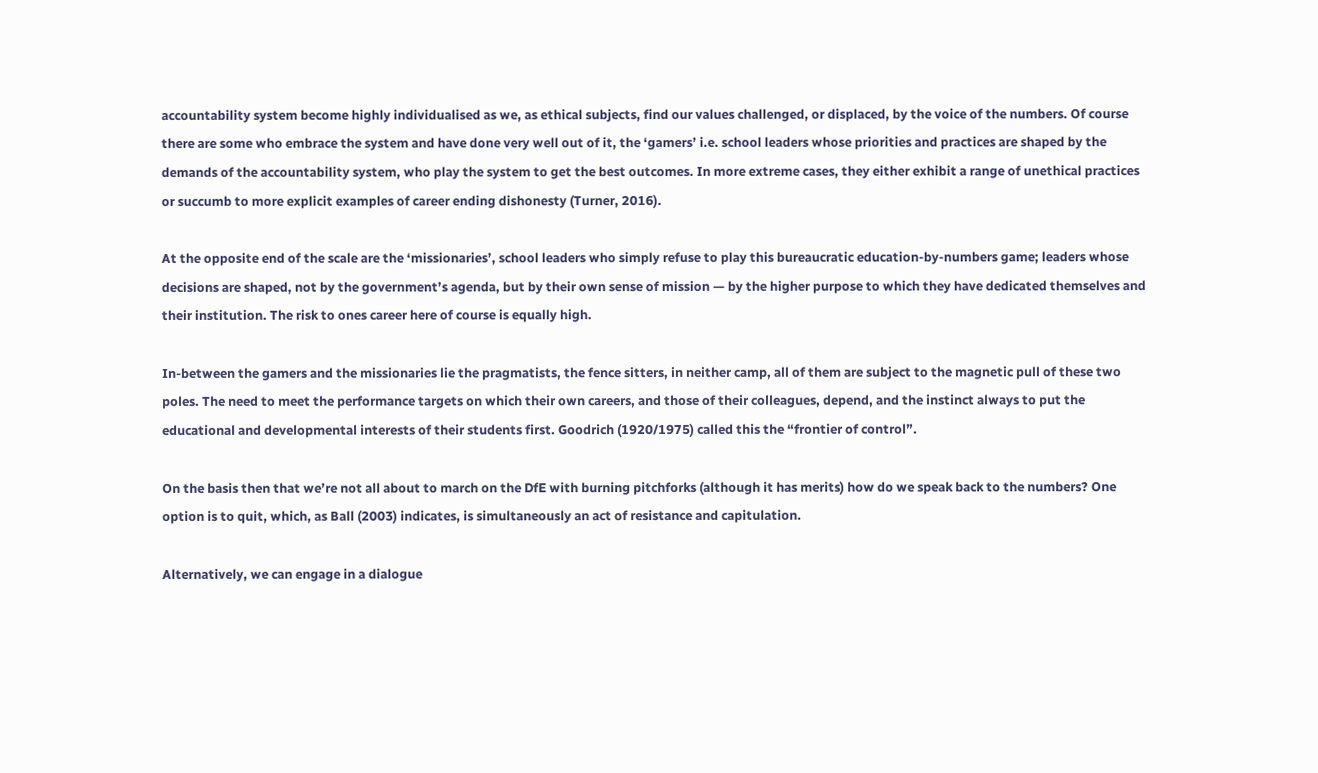accountability system become highly individualised as we, as ethical subjects, find our values challenged, or displaced, by the voice of the numbers. Of course there are some who embrace the system and have done very well out of it, the ‘gamers’ i.e. school leaders whose priorities and practices are shaped by the demands of the accountability system, who play the system to get the best outcomes. In more extreme cases, they either exhibit a range of unethical practices or succumb to more explicit examples of career ending dishonesty (Turner, 2016).

At the opposite end of the scale are the ‘missionaries’, school leaders who simply refuse to play this bureaucratic education-by-numbers game; leaders whose decisions are shaped, not by the government’s agenda, but by their own sense of mission — by the higher purpose to which they have dedicated themselves and their institution. The risk to ones career here of course is equally high.

In-between the gamers and the missionaries lie the pragmatists, the fence sitters, in neither camp, all of them are subject to the magnetic pull of these two poles. The need to meet the performance targets on which their own careers, and those of their colleagues, depend, and the instinct always to put the educational and developmental interests of their students first. Goodrich (1920/1975) called this the “frontier of control”.

On the basis then that we’re not all about to march on the DfE with burning pitchforks (although it has merits) how do we speak back to the numbers? One option is to quit, which, as Ball (2003) indicates, is simultaneously an act of resistance and capitulation.

Alternatively, we can engage in a dialogue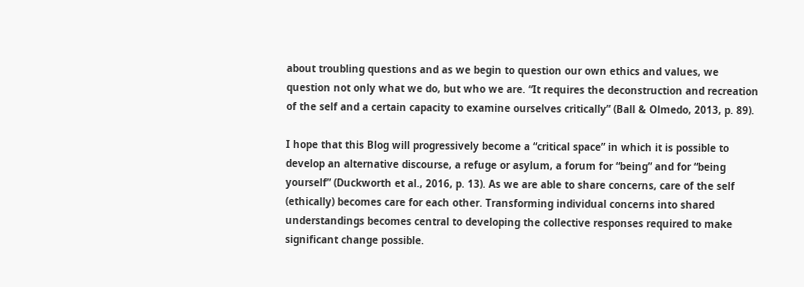about troubling questions and as we begin to question our own ethics and values, we question not only what we do, but who we are. “It requires the deconstruction and recreation of the self and a certain capacity to examine ourselves critically” (Ball & Olmedo, 2013, p. 89).

I hope that this Blog will progressively become a “critical space” in which it is possible to develop an alternative discourse, a refuge or asylum, a forum for “being” and for “being yourself” (Duckworth et al., 2016, p. 13). As we are able to share concerns, care of the self (ethically) becomes care for each other. Transforming individual concerns into shared understandings becomes central to developing the collective responses required to make significant change possible.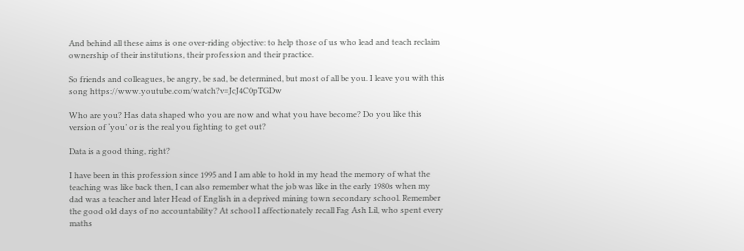And behind all these aims is one over-riding objective: to help those of us who lead and teach reclaim ownership of their institutions, their profession and their practice.

So friends and colleagues, be angry, be sad, be determined, but most of all be you. I leave you with this song https://www.youtube.com/watch?v=JcJ4C0pTGDw

Who are you? Has data shaped who you are now and what you have become? Do you like this version of ‘you’ or is the real you fighting to get out?

Data is a good thing, right?

I have been in this profession since 1995 and I am able to hold in my head the memory of what the teaching was like back then, I can also remember what the job was like in the early 1980s when my dad was a teacher and later Head of English in a deprived mining town secondary school. Remember the good old days of no accountability? At school I affectionately recall Fag Ash Lil, who spent every maths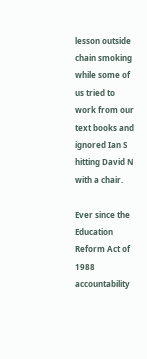lesson outside chain smoking while some of us tried to work from our text books and ignored Ian S hitting David N with a chair.

Ever since the Education Reform Act of 1988 accountability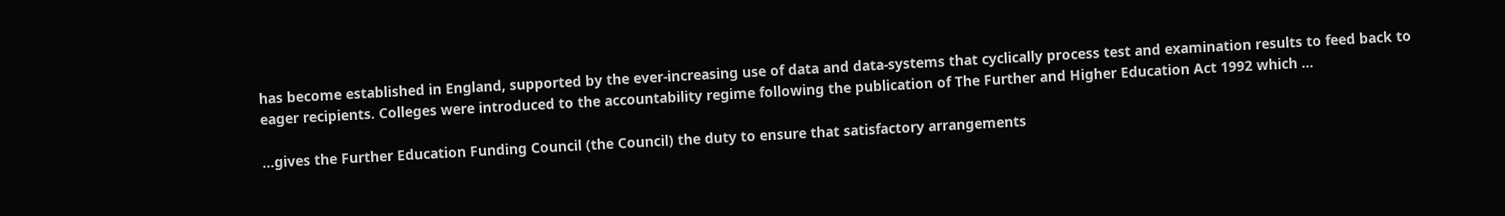has become established in England, supported by the ever-increasing use of data and data-systems that cyclically process test and examination results to feed back to eager recipients. Colleges were introduced to the accountability regime following the publication of The Further and Higher Education Act 1992 which …

…gives the Further Education Funding Council (the Council) the duty to ensure that satisfactory arrangements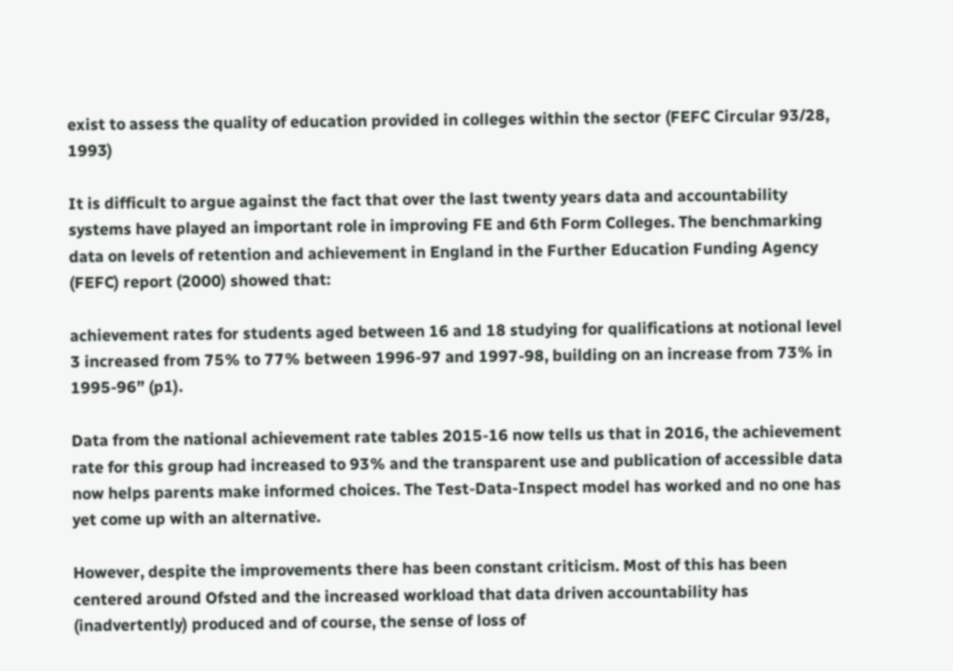exist to assess the quality of education provided in colleges within the sector (FEFC Circular 93/28, 1993)

It is difficult to argue against the fact that over the last twenty years data and accountability systems have played an important role in improving FE and 6th Form Colleges. The benchmarking data on levels of retention and achievement in England in the Further Education Funding Agency (FEFC) report (2000) showed that:

achievement rates for students aged between 16 and 18 studying for qualifications at notional level 3 increased from 75% to 77% between 1996-97 and 1997-98, building on an increase from 73% in 1995-96” (p1).

Data from the national achievement rate tables 2015-16 now tells us that in 2016, the achievement rate for this group had increased to 93% and the transparent use and publication of accessible data now helps parents make informed choices. The Test-Data-Inspect model has worked and no one has yet come up with an alternative.

However, despite the improvements there has been constant criticism. Most of this has been centered around Ofsted and the increased workload that data driven accountability has (inadvertently) produced and of course, the sense of loss of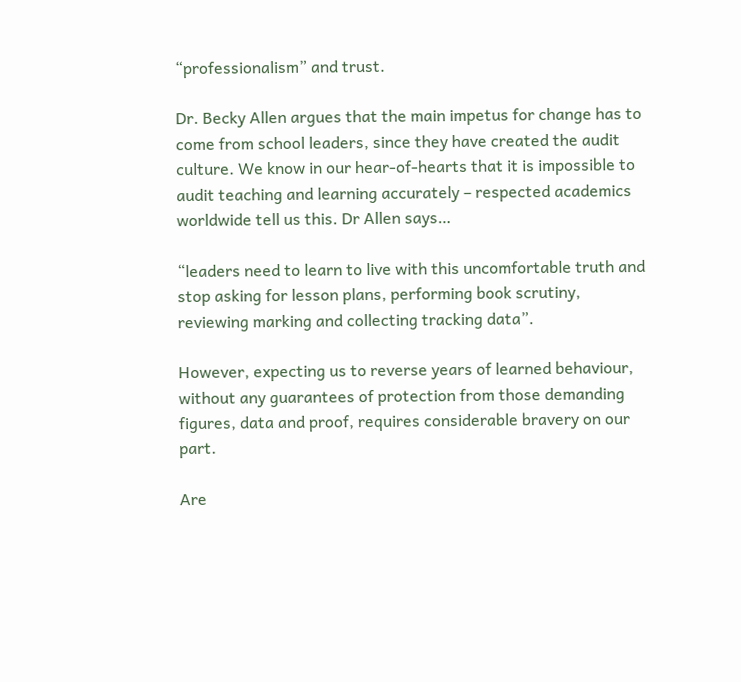“professionalism” and trust.

Dr. Becky Allen argues that the main impetus for change has to come from school leaders, since they have created the audit culture. We know in our hear-of-hearts that it is impossible to audit teaching and learning accurately – respected academics worldwide tell us this. Dr Allen says…

“leaders need to learn to live with this uncomfortable truth and stop asking for lesson plans, performing book scrutiny, reviewing marking and collecting tracking data”.

However, expecting us to reverse years of learned behaviour, without any guarantees of protection from those demanding figures, data and proof, requires considerable bravery on our part.

Are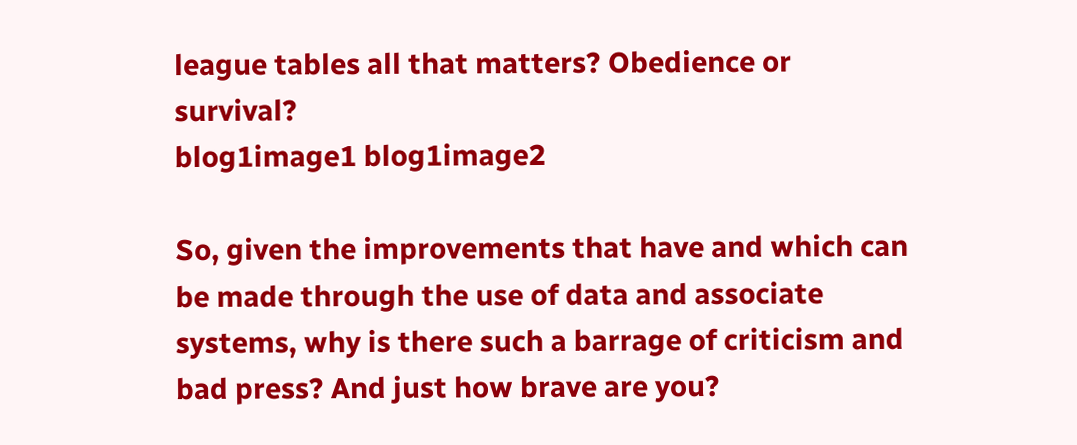league tables all that matters? Obedience or survival?
blog1image1 blog1image2

So, given the improvements that have and which can be made through the use of data and associate systems, why is there such a barrage of criticism and bad press? And just how brave are you?